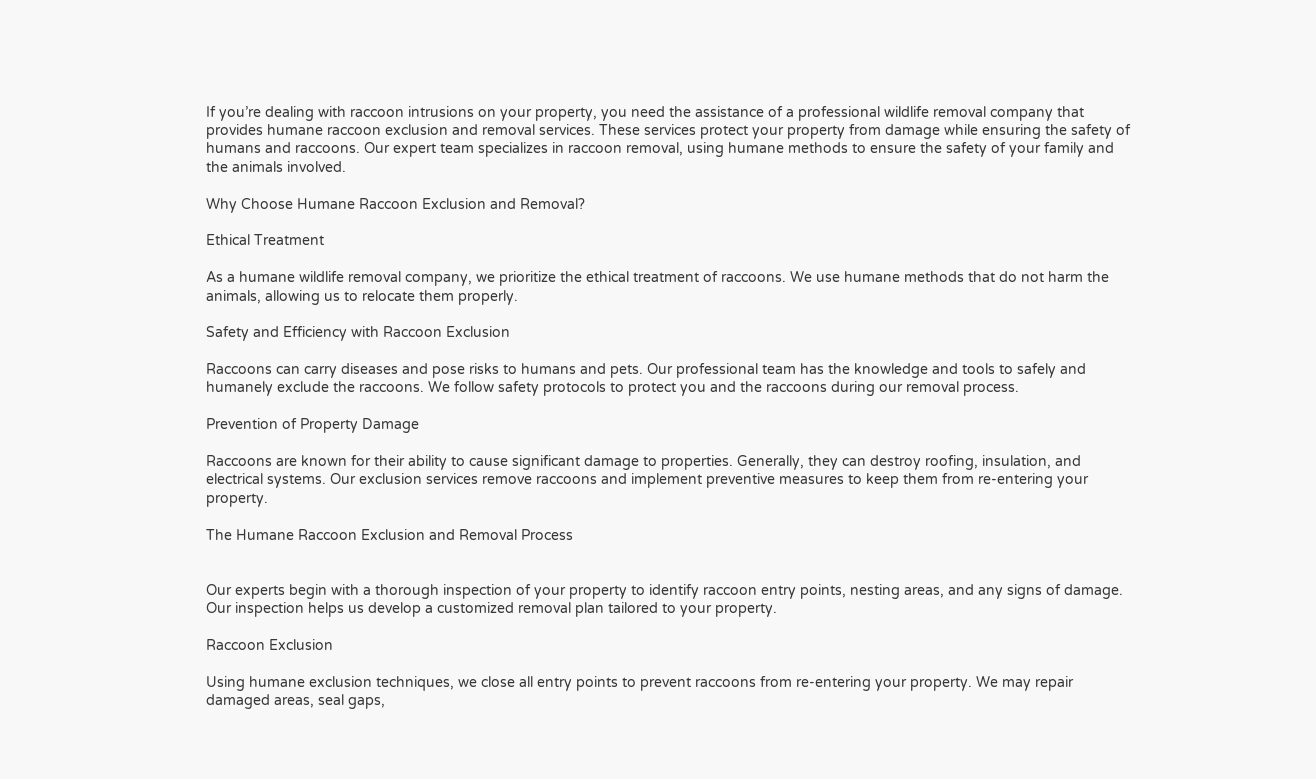If you’re dealing with raccoon intrusions on your property, you need the assistance of a professional wildlife removal company that provides humane raccoon exclusion and removal services. These services protect your property from damage while ensuring the safety of humans and raccoons. Our expert team specializes in raccoon removal, using humane methods to ensure the safety of your family and the animals involved.

Why Choose Humane Raccoon Exclusion and Removal?

Ethical Treatment

As a humane wildlife removal company, we prioritize the ethical treatment of raccoons. We use humane methods that do not harm the animals, allowing us to relocate them properly.

Safety and Efficiency with Raccoon Exclusion

Raccoons can carry diseases and pose risks to humans and pets. Our professional team has the knowledge and tools to safely and humanely exclude the raccoons. We follow safety protocols to protect you and the raccoons during our removal process.

Prevention of Property Damage

Raccoons are known for their ability to cause significant damage to properties. Generally, they can destroy roofing, insulation, and electrical systems. Our exclusion services remove raccoons and implement preventive measures to keep them from re-entering your property.

The Humane Raccoon Exclusion and Removal Process


Our experts begin with a thorough inspection of your property to identify raccoon entry points, nesting areas, and any signs of damage. Our inspection helps us develop a customized removal plan tailored to your property.

Raccoon Exclusion

Using humane exclusion techniques, we close all entry points to prevent raccoons from re-entering your property. We may repair damaged areas, seal gaps,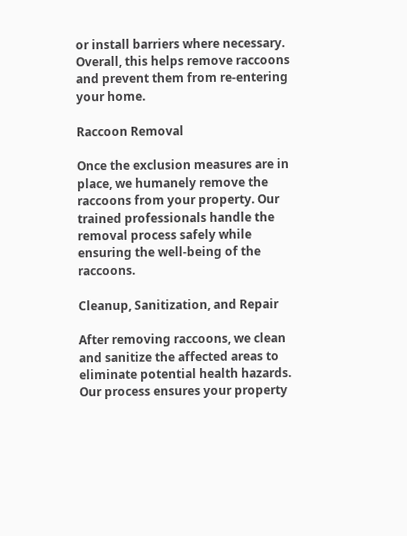or install barriers where necessary. Overall, this helps remove raccoons and prevent them from re-entering your home.

Raccoon Removal

Once the exclusion measures are in place, we humanely remove the raccoons from your property. Our trained professionals handle the removal process safely while ensuring the well-being of the raccoons.

Cleanup, Sanitization, and Repair

After removing raccoons, we clean and sanitize the affected areas to eliminate potential health hazards. Our process ensures your property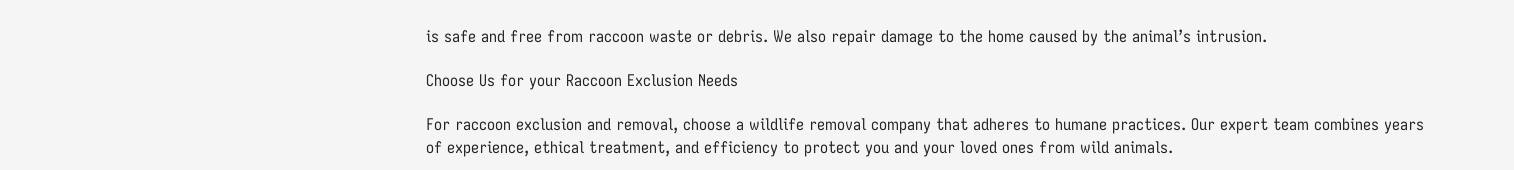is safe and free from raccoon waste or debris. We also repair damage to the home caused by the animal’s intrusion.

Choose Us for your Raccoon Exclusion Needs

For raccoon exclusion and removal, choose a wildlife removal company that adheres to humane practices. Our expert team combines years of experience, ethical treatment, and efficiency to protect you and your loved ones from wild animals.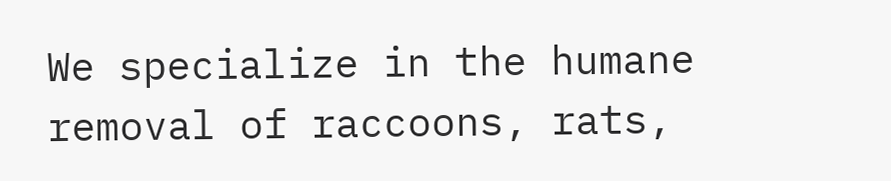We specialize in the humane removal of raccoons, rats,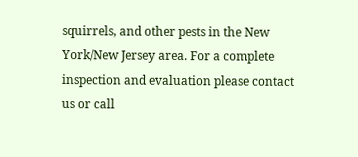squirrels, and other pests in the New York/New Jersey area. For a complete inspection and evaluation please contact us or call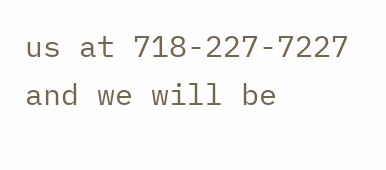us at 718-227-7227 and we will be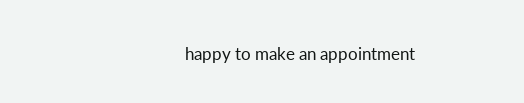happy to make an appointment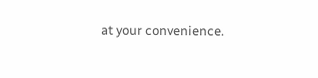at your convenience.